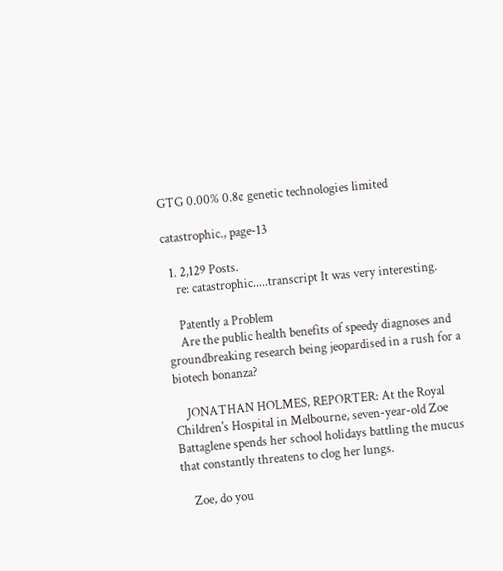GTG 0.00% 0.8¢ genetic technologies limited

catastrophic., page-13

  1. 2,129 Posts.
    re: catastrophic.....transcript It was very interesting.

    Patently a Problem
    Are the public health benefits of speedy diagnoses and groundbreaking research being jeopardised in a rush for a biotech bonanza?

    JONATHAN HOLMES, REPORTER: At the Royal Children's Hospital in Melbourne, seven-year-old Zoe Battaglene spends her school holidays battling the mucus that constantly threatens to clog her lungs.

    Zoe, do you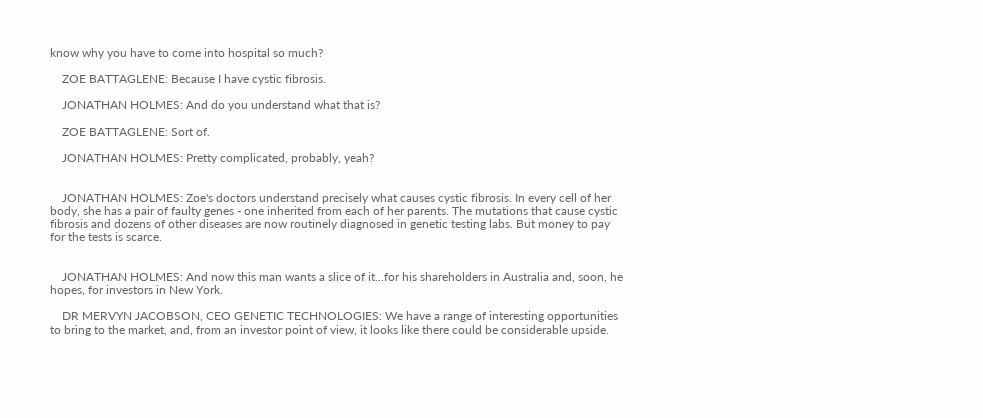know why you have to come into hospital so much?

    ZOE BATTAGLENE: Because I have cystic fibrosis.

    JONATHAN HOLMES: And do you understand what that is?

    ZOE BATTAGLENE: Sort of.

    JONATHAN HOLMES: Pretty complicated, probably, yeah?


    JONATHAN HOLMES: Zoe's doctors understand precisely what causes cystic fibrosis. In every cell of her body, she has a pair of faulty genes - one inherited from each of her parents. The mutations that cause cystic fibrosis and dozens of other diseases are now routinely diagnosed in genetic testing labs. But money to pay for the tests is scarce.


    JONATHAN HOLMES: And now this man wants a slice of it...for his shareholders in Australia and, soon, he hopes, for investors in New York.

    DR MERVYN JACOBSON, CEO GENETIC TECHNOLOGIES: We have a range of interesting opportunities to bring to the market, and, from an investor point of view, it looks like there could be considerable upside.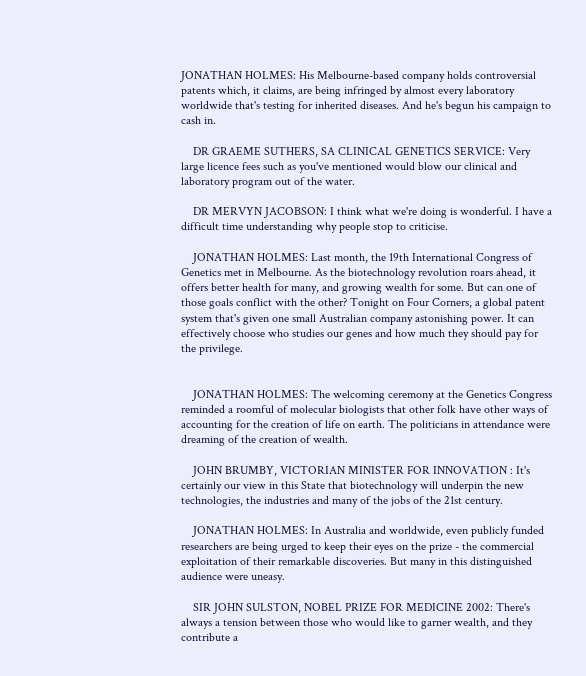JONATHAN HOLMES: His Melbourne-based company holds controversial patents which, it claims, are being infringed by almost every laboratory worldwide that's testing for inherited diseases. And he's begun his campaign to cash in.

    DR GRAEME SUTHERS, SA CLINICAL GENETICS SERVICE: Very large licence fees such as you've mentioned would blow our clinical and laboratory program out of the water.

    DR MERVYN JACOBSON: I think what we're doing is wonderful. I have a difficult time understanding why people stop to criticise.

    JONATHAN HOLMES: Last month, the 19th International Congress of Genetics met in Melbourne. As the biotechnology revolution roars ahead, it offers better health for many, and growing wealth for some. But can one of those goals conflict with the other? Tonight on Four Corners, a global patent system that's given one small Australian company astonishing power. It can effectively choose who studies our genes and how much they should pay for the privilege.


    JONATHAN HOLMES: The welcoming ceremony at the Genetics Congress reminded a roomful of molecular biologists that other folk have other ways of accounting for the creation of life on earth. The politicians in attendance were dreaming of the creation of wealth.

    JOHN BRUMBY, VICTORIAN MINISTER FOR INNOVATION : It's certainly our view in this State that biotechnology will underpin the new technologies, the industries and many of the jobs of the 21st century.

    JONATHAN HOLMES: In Australia and worldwide, even publicly funded researchers are being urged to keep their eyes on the prize - the commercial exploitation of their remarkable discoveries. But many in this distinguished audience were uneasy.

    SIR JOHN SULSTON, NOBEL PRIZE FOR MEDICINE 2002: There's always a tension between those who would like to garner wealth, and they contribute a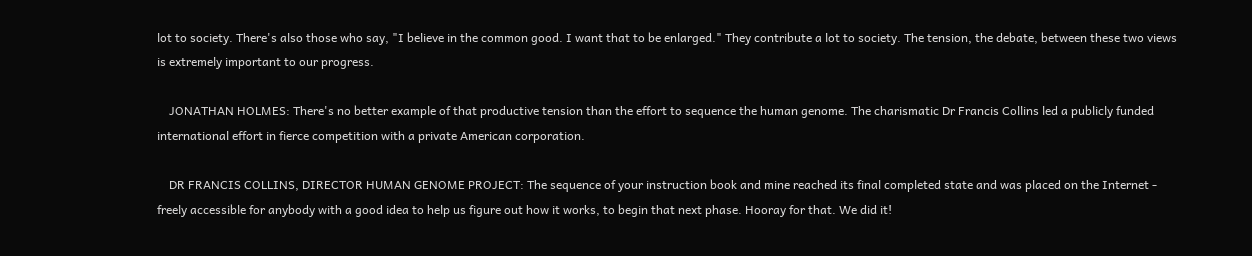lot to society. There's also those who say, "I believe in the common good. I want that to be enlarged." They contribute a lot to society. The tension, the debate, between these two views is extremely important to our progress.

    JONATHAN HOLMES: There's no better example of that productive tension than the effort to sequence the human genome. The charismatic Dr Francis Collins led a publicly funded international effort in fierce competition with a private American corporation.

    DR FRANCIS COLLINS, DIRECTOR HUMAN GENOME PROJECT: The sequence of your instruction book and mine reached its final completed state and was placed on the Internet - freely accessible for anybody with a good idea to help us figure out how it works, to begin that next phase. Hooray for that. We did it!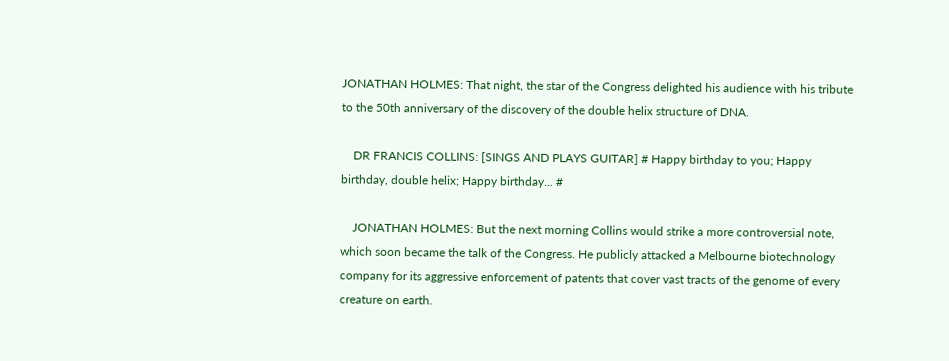JONATHAN HOLMES: That night, the star of the Congress delighted his audience with his tribute to the 50th anniversary of the discovery of the double helix structure of DNA.

    DR FRANCIS COLLINS: [SINGS AND PLAYS GUITAR] # Happy birthday to you; Happy birthday, double helix; Happy birthday... #

    JONATHAN HOLMES: But the next morning Collins would strike a more controversial note, which soon became the talk of the Congress. He publicly attacked a Melbourne biotechnology company for its aggressive enforcement of patents that cover vast tracts of the genome of every creature on earth.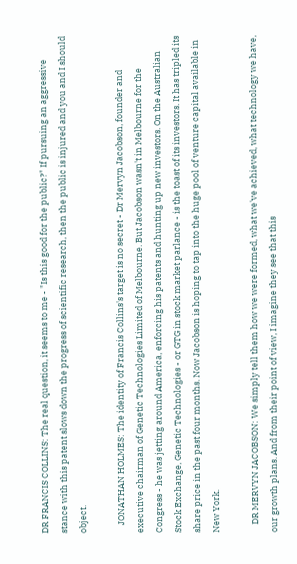DR FRANCIS COLLINS: The real question, it seems to me - "Is this good for the public?" If pursuing an aggressive stance with this patent slows down the progress of scientific research, then the public is injured and you and I should object.

    JONATHAN HOLMES: The identity of Francis Collins's target is no secret - Dr Mervyn Jacobson, founder and executive chairman of Genetic Technologies Limited of Melbourne. But Jacobson wasn't in Melbourne for the Congress - he was jetting around America, enforcing his patents and hunting up new investors. On the Australian Stock Exchange, Genetic Technologies - or GTG in stock market parlance - is the toast of its investors. It has tripled its share price in the past four months. Now Jacobson is hoping to tap into the huge pool of venture capital available in New York.

    DR MERVYN JACOBSON: We simply tell them how we were formed, what we've achieved, what technology we have, our growth plans. And from their point of view, I imagine they see that this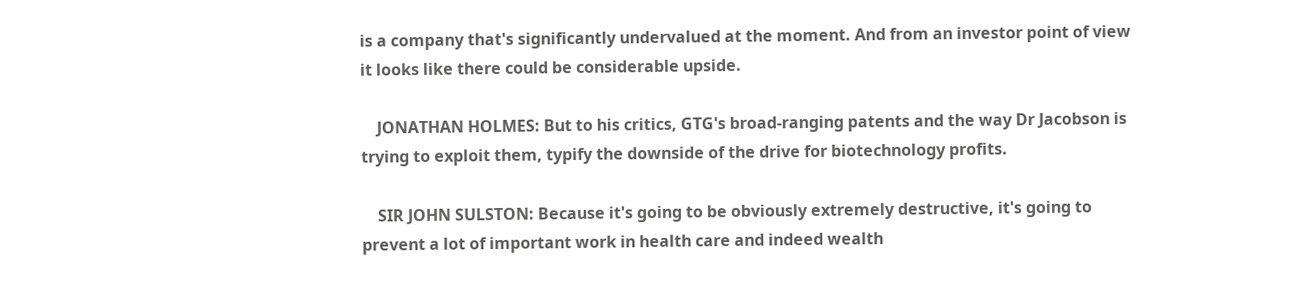is a company that's significantly undervalued at the moment. And from an investor point of view it looks like there could be considerable upside.

    JONATHAN HOLMES: But to his critics, GTG's broad-ranging patents and the way Dr Jacobson is trying to exploit them, typify the downside of the drive for biotechnology profits.

    SIR JOHN SULSTON: Because it's going to be obviously extremely destructive, it's going to prevent a lot of important work in health care and indeed wealth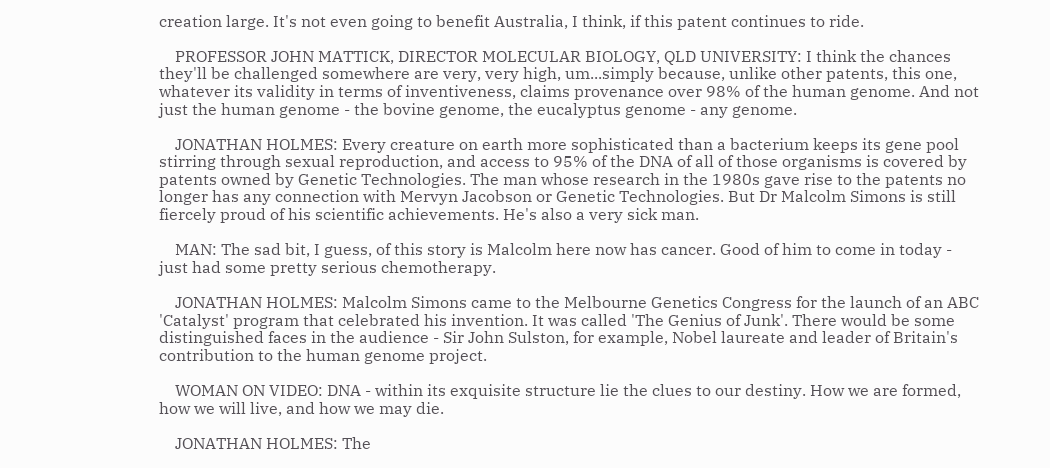creation large. It's not even going to benefit Australia, I think, if this patent continues to ride.

    PROFESSOR JOHN MATTICK, DIRECTOR MOLECULAR BIOLOGY, QLD UNIVERSITY: I think the chances they'll be challenged somewhere are very, very high, um...simply because, unlike other patents, this one, whatever its validity in terms of inventiveness, claims provenance over 98% of the human genome. And not just the human genome - the bovine genome, the eucalyptus genome - any genome.

    JONATHAN HOLMES: Every creature on earth more sophisticated than a bacterium keeps its gene pool stirring through sexual reproduction, and access to 95% of the DNA of all of those organisms is covered by patents owned by Genetic Technologies. The man whose research in the 1980s gave rise to the patents no longer has any connection with Mervyn Jacobson or Genetic Technologies. But Dr Malcolm Simons is still fiercely proud of his scientific achievements. He's also a very sick man.

    MAN: The sad bit, I guess, of this story is Malcolm here now has cancer. Good of him to come in today - just had some pretty serious chemotherapy.

    JONATHAN HOLMES: Malcolm Simons came to the Melbourne Genetics Congress for the launch of an ABC 'Catalyst' program that celebrated his invention. It was called 'The Genius of Junk'. There would be some distinguished faces in the audience - Sir John Sulston, for example, Nobel laureate and leader of Britain's contribution to the human genome project.

    WOMAN ON VIDEO: DNA - within its exquisite structure lie the clues to our destiny. How we are formed, how we will live, and how we may die.

    JONATHAN HOLMES: The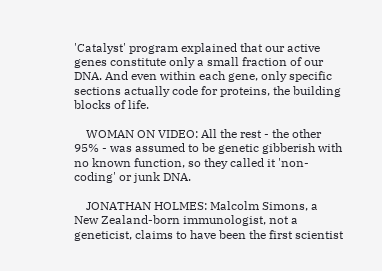'Catalyst' program explained that our active genes constitute only a small fraction of our DNA. And even within each gene, only specific sections actually code for proteins, the building blocks of life.

    WOMAN ON VIDEO: All the rest - the other 95% - was assumed to be genetic gibberish with no known function, so they called it 'non-coding' or junk DNA.

    JONATHAN HOLMES: Malcolm Simons, a New Zealand-born immunologist, not a geneticist, claims to have been the first scientist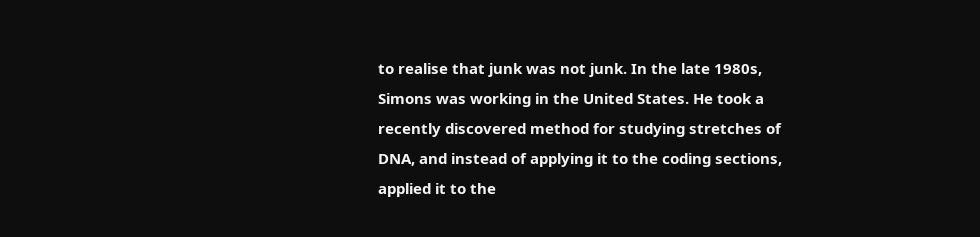to realise that junk was not junk. In the late 1980s, Simons was working in the United States. He took a recently discovered method for studying stretches of DNA, and instead of applying it to the coding sections, applied it to the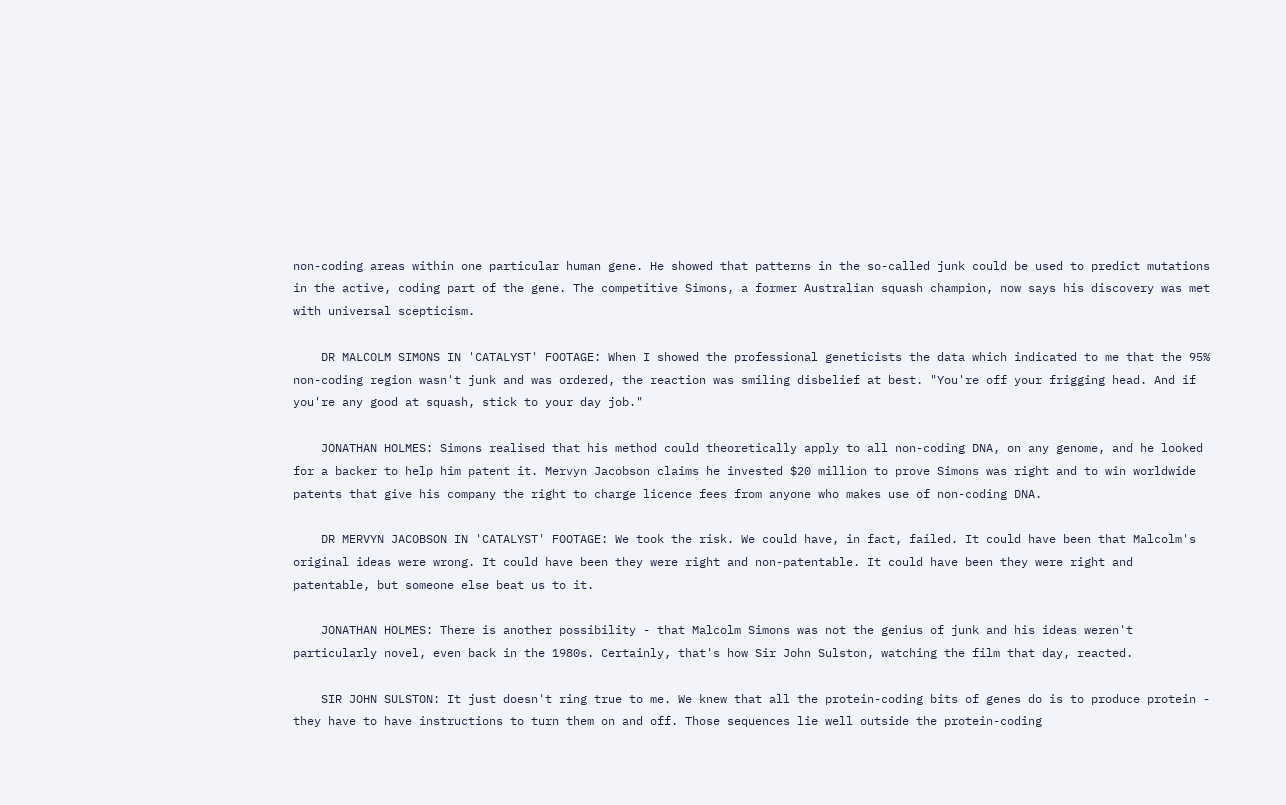non-coding areas within one particular human gene. He showed that patterns in the so-called junk could be used to predict mutations in the active, coding part of the gene. The competitive Simons, a former Australian squash champion, now says his discovery was met with universal scepticism.

    DR MALCOLM SIMONS IN 'CATALYST' FOOTAGE: When I showed the professional geneticists the data which indicated to me that the 95% non-coding region wasn't junk and was ordered, the reaction was smiling disbelief at best. "You're off your frigging head. And if you're any good at squash, stick to your day job."

    JONATHAN HOLMES: Simons realised that his method could theoretically apply to all non-coding DNA, on any genome, and he looked for a backer to help him patent it. Mervyn Jacobson claims he invested $20 million to prove Simons was right and to win worldwide patents that give his company the right to charge licence fees from anyone who makes use of non-coding DNA.

    DR MERVYN JACOBSON IN 'CATALYST' FOOTAGE: We took the risk. We could have, in fact, failed. It could have been that Malcolm's original ideas were wrong. It could have been they were right and non-patentable. It could have been they were right and patentable, but someone else beat us to it.

    JONATHAN HOLMES: There is another possibility - that Malcolm Simons was not the genius of junk and his ideas weren't particularly novel, even back in the 1980s. Certainly, that's how Sir John Sulston, watching the film that day, reacted.

    SIR JOHN SULSTON: It just doesn't ring true to me. We knew that all the protein-coding bits of genes do is to produce protein - they have to have instructions to turn them on and off. Those sequences lie well outside the protein-coding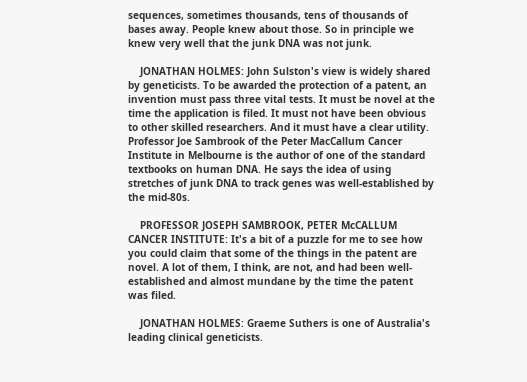sequences, sometimes thousands, tens of thousands of bases away. People knew about those. So in principle we knew very well that the junk DNA was not junk.

    JONATHAN HOLMES: John Sulston's view is widely shared by geneticists. To be awarded the protection of a patent, an invention must pass three vital tests. It must be novel at the time the application is filed. It must not have been obvious to other skilled researchers. And it must have a clear utility. Professor Joe Sambrook of the Peter MacCallum Cancer Institute in Melbourne is the author of one of the standard textbooks on human DNA. He says the idea of using stretches of junk DNA to track genes was well-established by the mid-80s.

    PROFESSOR JOSEPH SAMBROOK, PETER McCALLUM CANCER INSTITUTE: It's a bit of a puzzle for me to see how you could claim that some of the things in the patent are novel. A lot of them, I think, are not, and had been well-established and almost mundane by the time the patent was filed.

    JONATHAN HOLMES: Graeme Suthers is one of Australia's leading clinical geneticists.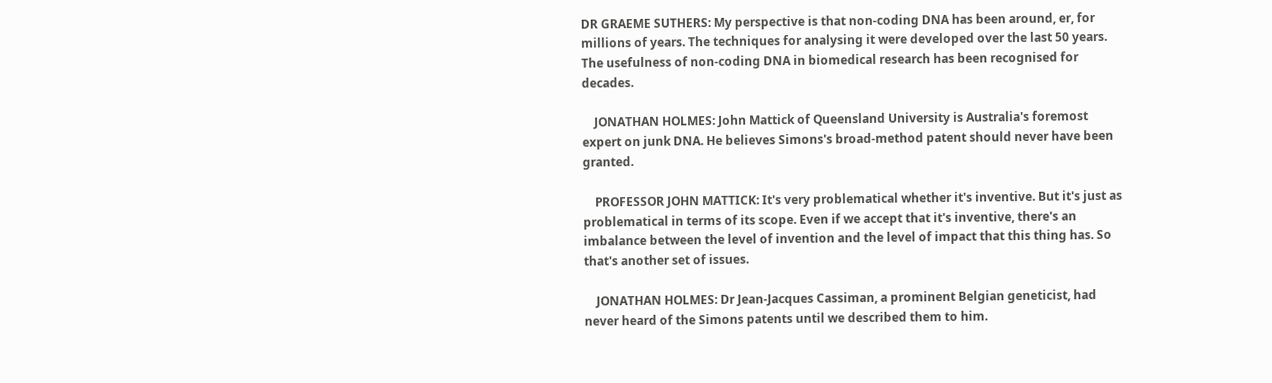DR GRAEME SUTHERS: My perspective is that non-coding DNA has been around, er, for millions of years. The techniques for analysing it were developed over the last 50 years. The usefulness of non-coding DNA in biomedical research has been recognised for decades.

    JONATHAN HOLMES: John Mattick of Queensland University is Australia's foremost expert on junk DNA. He believes Simons's broad-method patent should never have been granted.

    PROFESSOR JOHN MATTICK: It's very problematical whether it's inventive. But it's just as problematical in terms of its scope. Even if we accept that it's inventive, there's an imbalance between the level of invention and the level of impact that this thing has. So that's another set of issues.

    JONATHAN HOLMES: Dr Jean-Jacques Cassiman, a prominent Belgian geneticist, had never heard of the Simons patents until we described them to him.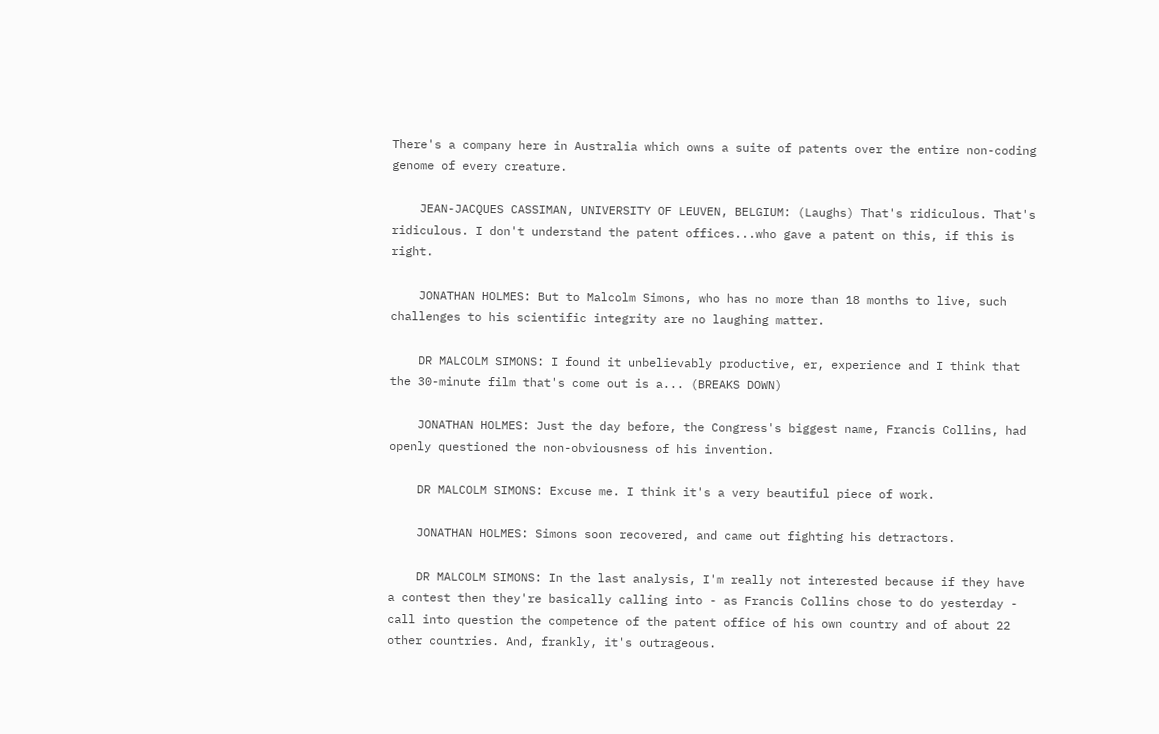There's a company here in Australia which owns a suite of patents over the entire non-coding genome of every creature.

    JEAN-JACQUES CASSIMAN, UNIVERSITY OF LEUVEN, BELGIUM: (Laughs) That's ridiculous. That's ridiculous. I don't understand the patent offices...who gave a patent on this, if this is right.

    JONATHAN HOLMES: But to Malcolm Simons, who has no more than 18 months to live, such challenges to his scientific integrity are no laughing matter.

    DR MALCOLM SIMONS: I found it unbelievably productive, er, experience and I think that the 30-minute film that's come out is a... (BREAKS DOWN)

    JONATHAN HOLMES: Just the day before, the Congress's biggest name, Francis Collins, had openly questioned the non-obviousness of his invention.

    DR MALCOLM SIMONS: Excuse me. I think it's a very beautiful piece of work.

    JONATHAN HOLMES: Simons soon recovered, and came out fighting his detractors.

    DR MALCOLM SIMONS: In the last analysis, I'm really not interested because if they have a contest then they're basically calling into - as Francis Collins chose to do yesterday - call into question the competence of the patent office of his own country and of about 22 other countries. And, frankly, it's outrageous.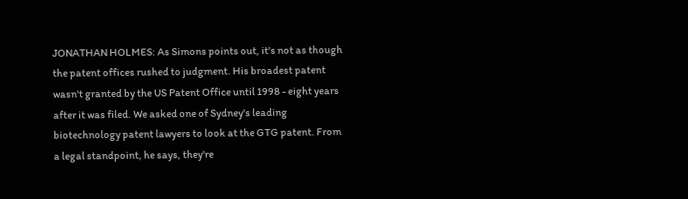JONATHAN HOLMES: As Simons points out, it's not as though the patent offices rushed to judgment. His broadest patent wasn't granted by the US Patent Office until 1998 - eight years after it was filed. We asked one of Sydney's leading biotechnology patent lawyers to look at the GTG patent. From a legal standpoint, he says, they're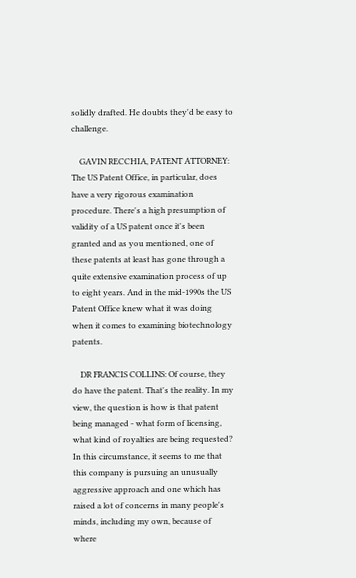solidly drafted. He doubts they'd be easy to challenge.

    GAVIN RECCHIA, PATENT ATTORNEY: The US Patent Office, in particular, does have a very rigorous examination procedure. There's a high presumption of validity of a US patent once it's been granted and as you mentioned, one of these patents at least has gone through a quite extensive examination process of up to eight years. And in the mid-1990s the US Patent Office knew what it was doing when it comes to examining biotechnology patents.

    DR FRANCIS COLLINS: Of course, they do have the patent. That's the reality. In my view, the question is how is that patent being managed - what form of licensing, what kind of royalties are being requested? In this circumstance, it seems to me that this company is pursuing an unusually aggressive approach and one which has raised a lot of concerns in many people's minds, including my own, because of where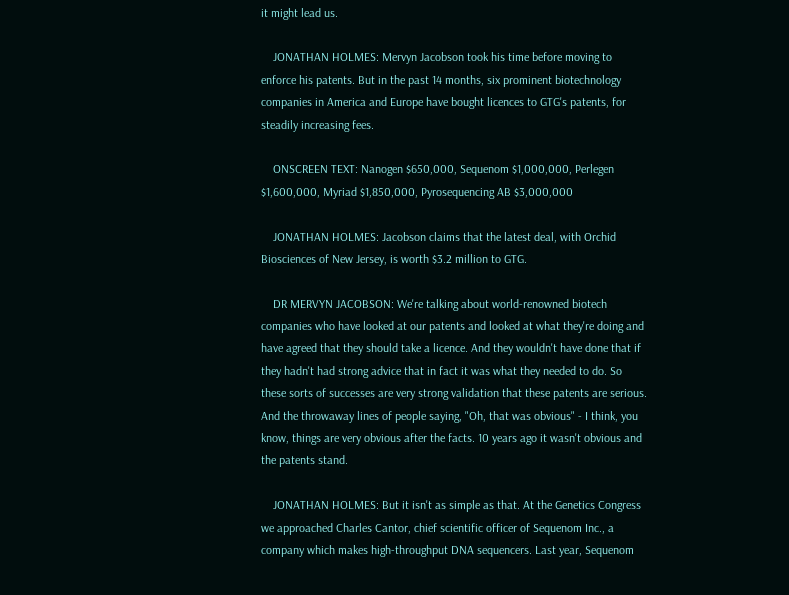it might lead us.

    JONATHAN HOLMES: Mervyn Jacobson took his time before moving to enforce his patents. But in the past 14 months, six prominent biotechnology companies in America and Europe have bought licences to GTG's patents, for steadily increasing fees.

    ONSCREEN TEXT: Nanogen $650,000, Sequenom $1,000,000, Perlegen $1,600,000, Myriad $1,850,000, Pyrosequencing AB $3,000,000

    JONATHAN HOLMES: Jacobson claims that the latest deal, with Orchid Biosciences of New Jersey, is worth $3.2 million to GTG.

    DR MERVYN JACOBSON: We're talking about world-renowned biotech companies who have looked at our patents and looked at what they're doing and have agreed that they should take a licence. And they wouldn't have done that if they hadn't had strong advice that in fact it was what they needed to do. So these sorts of successes are very strong validation that these patents are serious. And the throwaway lines of people saying, "Oh, that was obvious" - I think, you know, things are very obvious after the facts. 10 years ago it wasn't obvious and the patents stand.

    JONATHAN HOLMES: But it isn't as simple as that. At the Genetics Congress we approached Charles Cantor, chief scientific officer of Sequenom Inc., a company which makes high-throughput DNA sequencers. Last year, Sequenom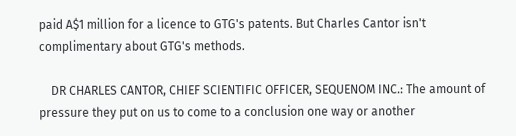paid A$1 million for a licence to GTG's patents. But Charles Cantor isn't complimentary about GTG's methods.

    DR CHARLES CANTOR, CHIEF SCIENTIFIC OFFICER, SEQUENOM INC.: The amount of pressure they put on us to come to a conclusion one way or another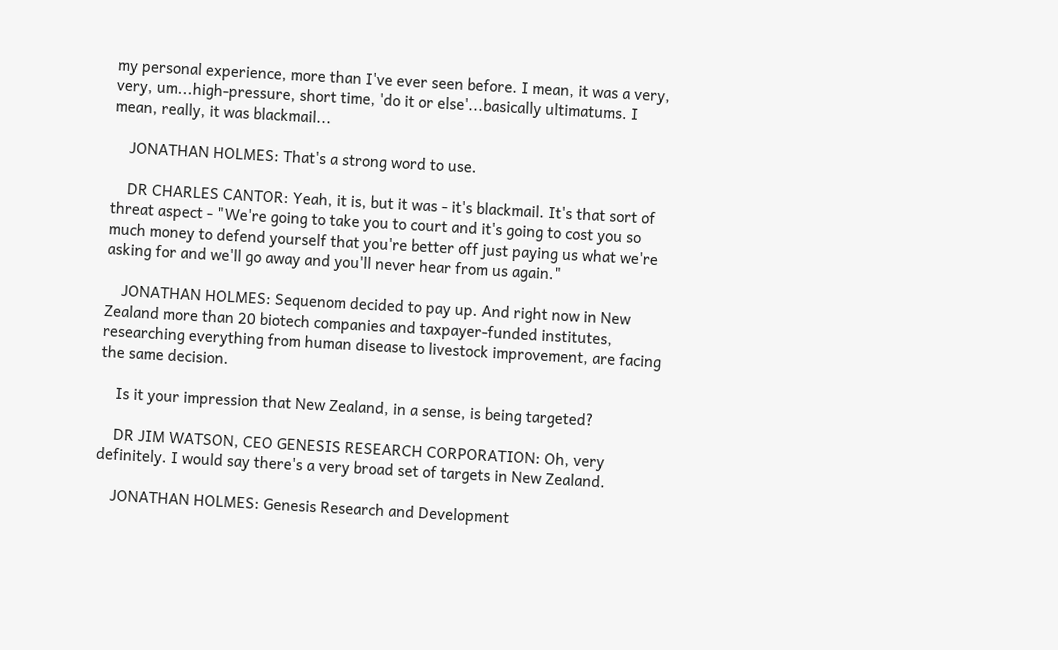my personal experience, more than I've ever seen before. I mean, it was a very, very, um...high-pressure, short time, 'do it or else'...basically ultimatums. I mean, really, it was blackmail...

    JONATHAN HOLMES: That's a strong word to use.

    DR CHARLES CANTOR: Yeah, it is, but it was - it's blackmail. It's that sort of threat aspect - "We're going to take you to court and it's going to cost you so much money to defend yourself that you're better off just paying us what we're asking for and we'll go away and you'll never hear from us again."

    JONATHAN HOLMES: Sequenom decided to pay up. And right now in New Zealand more than 20 biotech companies and taxpayer-funded institutes, researching everything from human disease to livestock improvement, are facing the same decision.

    Is it your impression that New Zealand, in a sense, is being targeted?

    DR JIM WATSON, CEO GENESIS RESEARCH CORPORATION: Oh, very definitely. I would say there's a very broad set of targets in New Zealand.

    JONATHAN HOLMES: Genesis Research and Development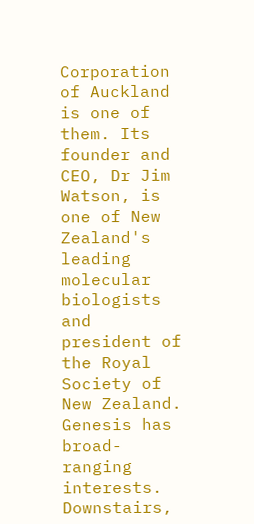Corporation of Auckland is one of them. Its founder and CEO, Dr Jim Watson, is one of New Zealand's leading molecular biologists and president of the Royal Society of New Zealand. Genesis has broad-ranging interests. Downstairs,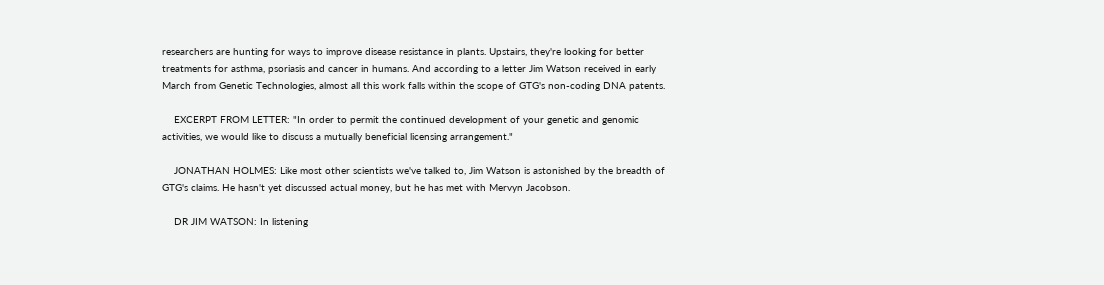researchers are hunting for ways to improve disease resistance in plants. Upstairs, they're looking for better treatments for asthma, psoriasis and cancer in humans. And according to a letter Jim Watson received in early March from Genetic Technologies, almost all this work falls within the scope of GTG's non-coding DNA patents.

    EXCERPT FROM LETTER: "In order to permit the continued development of your genetic and genomic activities, we would like to discuss a mutually beneficial licensing arrangement."

    JONATHAN HOLMES: Like most other scientists we've talked to, Jim Watson is astonished by the breadth of GTG's claims. He hasn't yet discussed actual money, but he has met with Mervyn Jacobson.

    DR JIM WATSON: In listening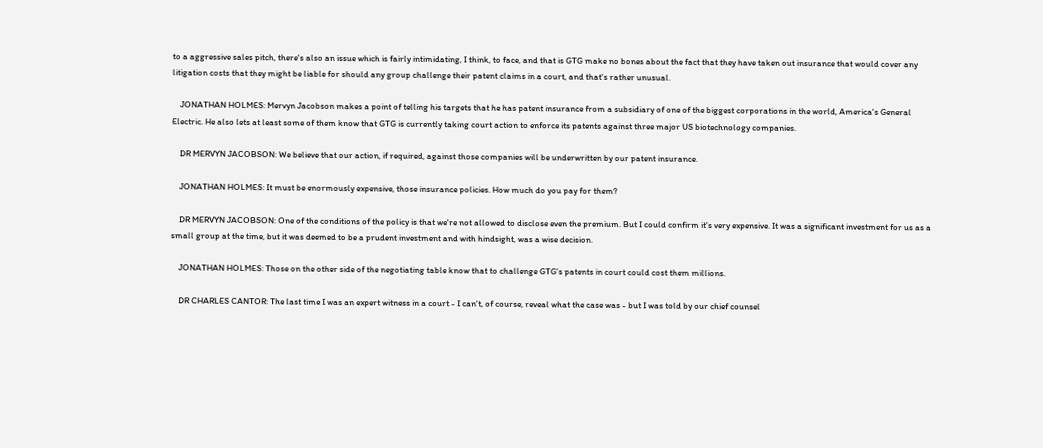to a aggressive sales pitch, there's also an issue which is fairly intimidating, I think, to face, and that is GTG make no bones about the fact that they have taken out insurance that would cover any litigation costs that they might be liable for should any group challenge their patent claims in a court, and that's rather unusual.

    JONATHAN HOLMES: Mervyn Jacobson makes a point of telling his targets that he has patent insurance from a subsidiary of one of the biggest corporations in the world, America's General Electric. He also lets at least some of them know that GTG is currently taking court action to enforce its patents against three major US biotechnology companies.

    DR MERVYN JACOBSON: We believe that our action, if required, against those companies will be underwritten by our patent insurance.

    JONATHAN HOLMES: It must be enormously expensive, those insurance policies. How much do you pay for them?

    DR MERVYN JACOBSON: One of the conditions of the policy is that we're not allowed to disclose even the premium. But I could confirm it's very expensive. It was a significant investment for us as a small group at the time, but it was deemed to be a prudent investment and with hindsight, was a wise decision.

    JONATHAN HOLMES: Those on the other side of the negotiating table know that to challenge GTG's patents in court could cost them millions.

    DR CHARLES CANTOR: The last time I was an expert witness in a court - I can't, of course, reveal what the case was - but I was told by our chief counsel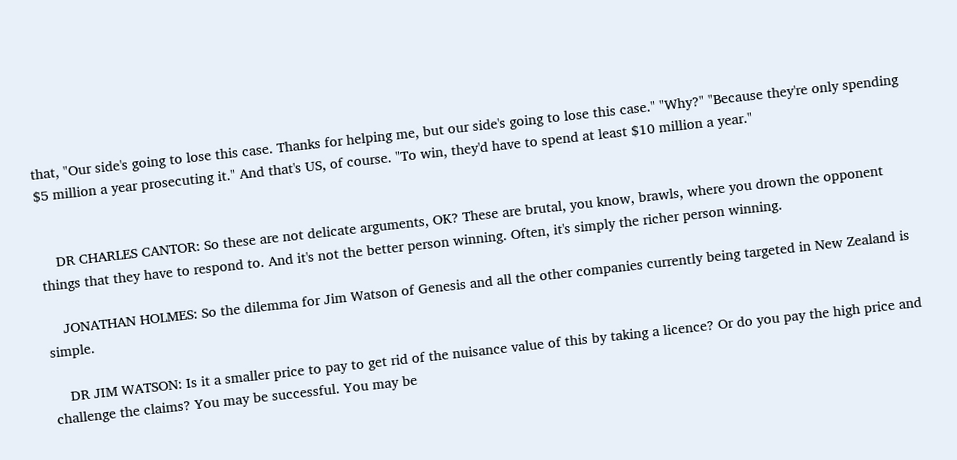that, "Our side's going to lose this case. Thanks for helping me, but our side's going to lose this case." "Why?" "Because they're only spending $5 million a year prosecuting it." And that's US, of course. "To win, they'd have to spend at least $10 million a year."


    DR CHARLES CANTOR: So these are not delicate arguments, OK? These are brutal, you know, brawls, where you drown the opponent things that they have to respond to. And it's not the better person winning. Often, it's simply the richer person winning.

    JONATHAN HOLMES: So the dilemma for Jim Watson of Genesis and all the other companies currently being targeted in New Zealand is simple.

    DR JIM WATSON: Is it a smaller price to pay to get rid of the nuisance value of this by taking a licence? Or do you pay the high price and challenge the claims? You may be successful. You may be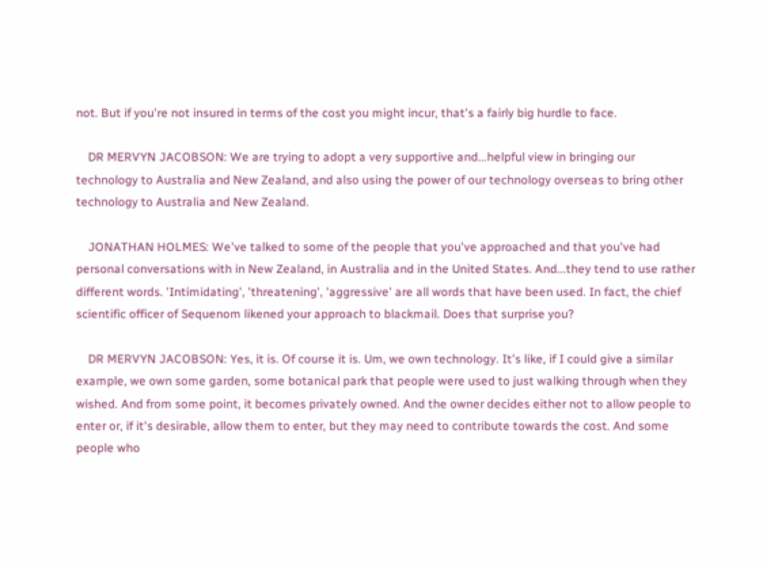not. But if you're not insured in terms of the cost you might incur, that's a fairly big hurdle to face.

    DR MERVYN JACOBSON: We are trying to adopt a very supportive and...helpful view in bringing our technology to Australia and New Zealand, and also using the power of our technology overseas to bring other technology to Australia and New Zealand.

    JONATHAN HOLMES: We've talked to some of the people that you've approached and that you've had personal conversations with in New Zealand, in Australia and in the United States. And...they tend to use rather different words. 'Intimidating', 'threatening', 'aggressive' are all words that have been used. In fact, the chief scientific officer of Sequenom likened your approach to blackmail. Does that surprise you?

    DR MERVYN JACOBSON: Yes, it is. Of course it is. Um, we own technology. It's like, if I could give a similar example, we own some garden, some botanical park that people were used to just walking through when they wished. And from some point, it becomes privately owned. And the owner decides either not to allow people to enter or, if it's desirable, allow them to enter, but they may need to contribute towards the cost. And some people who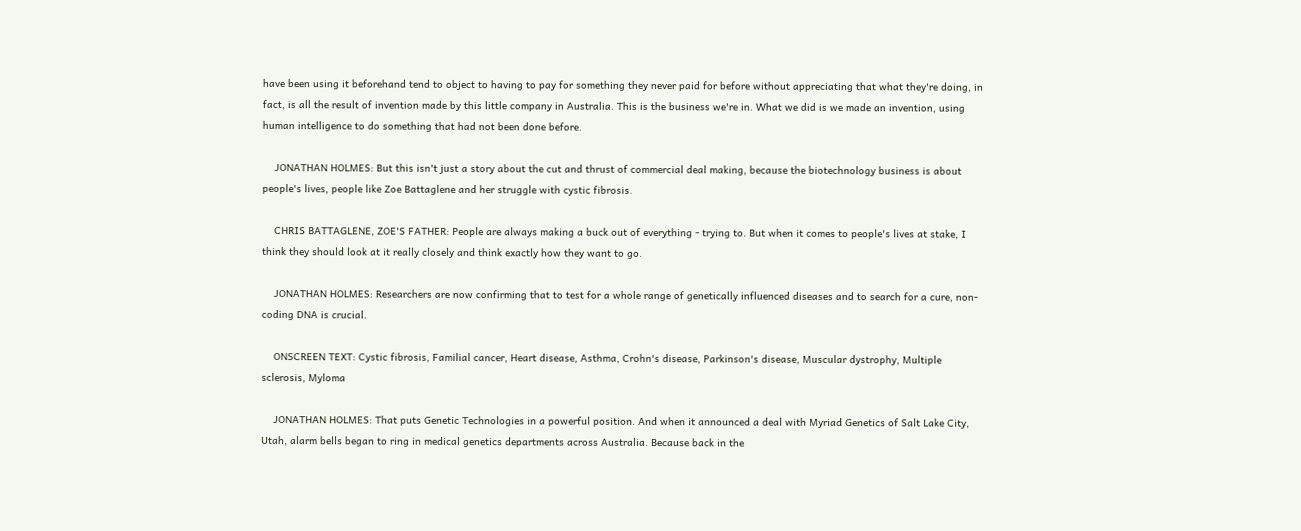have been using it beforehand tend to object to having to pay for something they never paid for before without appreciating that what they're doing, in fact, is all the result of invention made by this little company in Australia. This is the business we're in. What we did is we made an invention, using human intelligence to do something that had not been done before.

    JONATHAN HOLMES: But this isn't just a story about the cut and thrust of commercial deal making, because the biotechnology business is about people's lives, people like Zoe Battaglene and her struggle with cystic fibrosis.

    CHRIS BATTAGLENE, ZOE'S FATHER: People are always making a buck out of everything - trying to. But when it comes to people's lives at stake, I think they should look at it really closely and think exactly how they want to go.

    JONATHAN HOLMES: Researchers are now confirming that to test for a whole range of genetically influenced diseases and to search for a cure, non-coding DNA is crucial.

    ONSCREEN TEXT: Cystic fibrosis, Familial cancer, Heart disease, Asthma, Crohn's disease, Parkinson's disease, Muscular dystrophy, Multiple sclerosis, Myloma

    JONATHAN HOLMES: That puts Genetic Technologies in a powerful position. And when it announced a deal with Myriad Genetics of Salt Lake City, Utah, alarm bells began to ring in medical genetics departments across Australia. Because back in the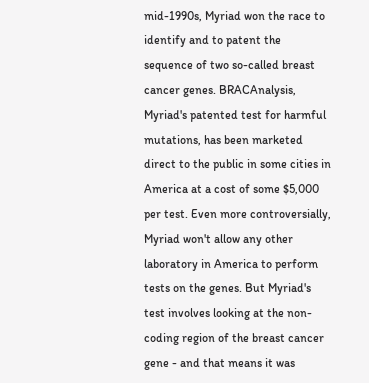mid-1990s, Myriad won the race to identify and to patent the sequence of two so-called breast cancer genes. BRACAnalysis, Myriad's patented test for harmful mutations, has been marketed direct to the public in some cities in America at a cost of some $5,000 per test. Even more controversially, Myriad won't allow any other laboratory in America to perform tests on the genes. But Myriad's test involves looking at the non-coding region of the breast cancer gene - and that means it was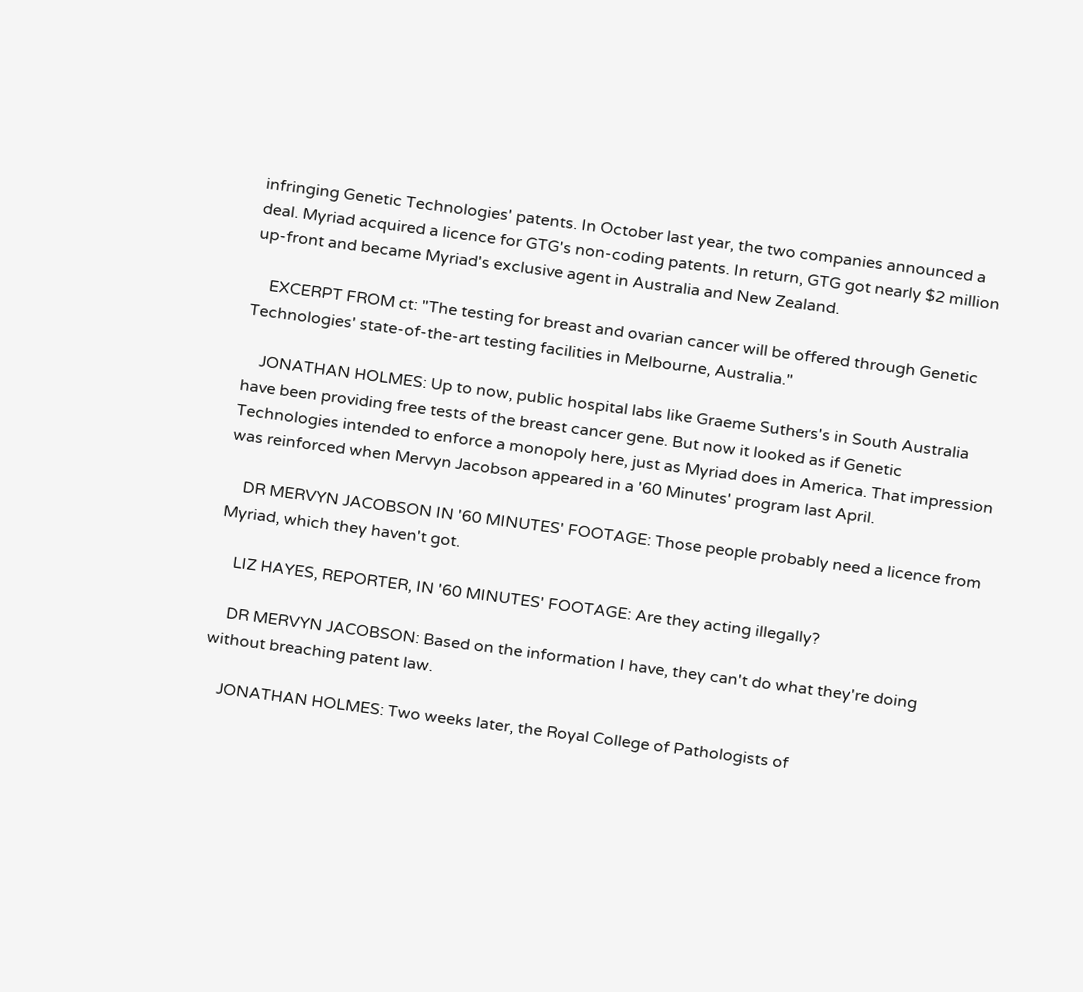infringing Genetic Technologies' patents. In October last year, the two companies announced a deal. Myriad acquired a licence for GTG's non-coding patents. In return, GTG got nearly $2 million up-front and became Myriad's exclusive agent in Australia and New Zealand.

    EXCERPT FROM ct: "The testing for breast and ovarian cancer will be offered through Genetic Technologies' state-of-the-art testing facilities in Melbourne, Australia."

    JONATHAN HOLMES: Up to now, public hospital labs like Graeme Suthers's in South Australia have been providing free tests of the breast cancer gene. But now it looked as if Genetic Technologies intended to enforce a monopoly here, just as Myriad does in America. That impression was reinforced when Mervyn Jacobson appeared in a '60 Minutes' program last April.

    DR MERVYN JACOBSON IN '60 MINUTES' FOOTAGE: Those people probably need a licence from Myriad, which they haven't got.

    LIZ HAYES, REPORTER, IN '60 MINUTES' FOOTAGE: Are they acting illegally?

    DR MERVYN JACOBSON: Based on the information I have, they can't do what they're doing without breaching patent law.

    JONATHAN HOLMES: Two weeks later, the Royal College of Pathologists of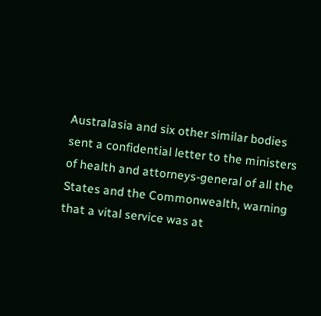Australasia and six other similar bodies sent a confidential letter to the ministers of health and attorneys-general of all the States and the Commonwealth, warning that a vital service was at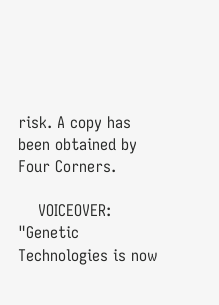risk. A copy has been obtained by Four Corners.

    VOICEOVER: "Genetic Technologies is now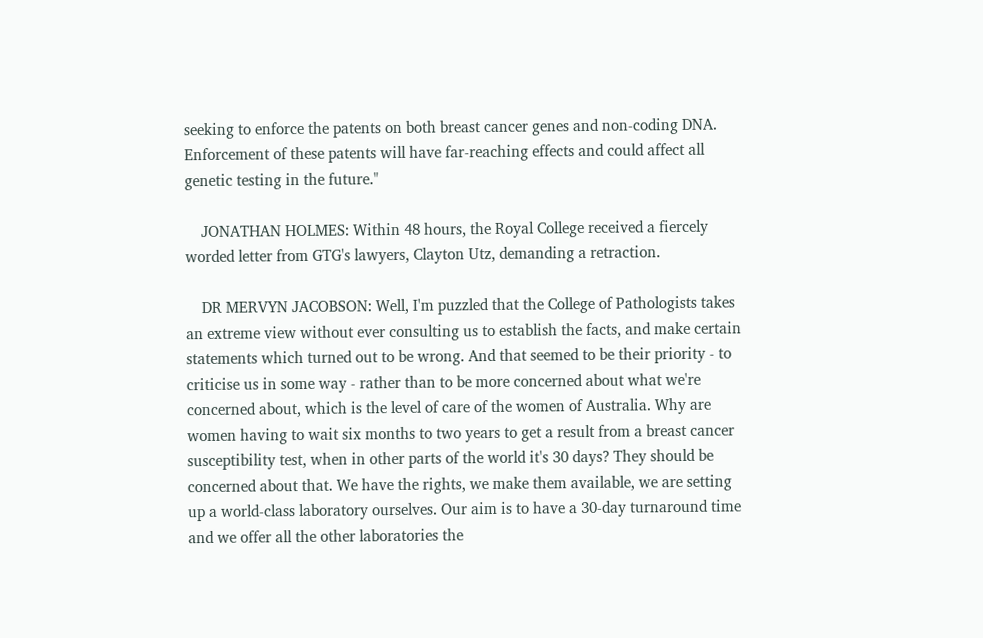seeking to enforce the patents on both breast cancer genes and non-coding DNA. Enforcement of these patents will have far-reaching effects and could affect all genetic testing in the future."

    JONATHAN HOLMES: Within 48 hours, the Royal College received a fiercely worded letter from GTG's lawyers, Clayton Utz, demanding a retraction.

    DR MERVYN JACOBSON: Well, I'm puzzled that the College of Pathologists takes an extreme view without ever consulting us to establish the facts, and make certain statements which turned out to be wrong. And that seemed to be their priority - to criticise us in some way - rather than to be more concerned about what we're concerned about, which is the level of care of the women of Australia. Why are women having to wait six months to two years to get a result from a breast cancer susceptibility test, when in other parts of the world it's 30 days? They should be concerned about that. We have the rights, we make them available, we are setting up a world-class laboratory ourselves. Our aim is to have a 30-day turnaround time and we offer all the other laboratories the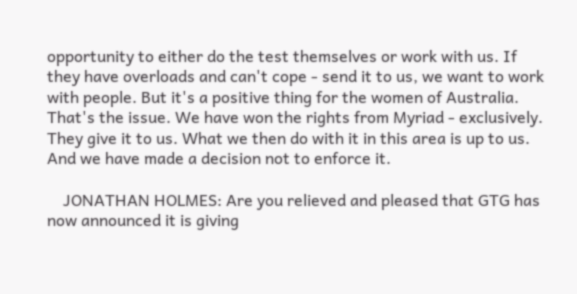opportunity to either do the test themselves or work with us. If they have overloads and can't cope - send it to us, we want to work with people. But it's a positive thing for the women of Australia. That's the issue. We have won the rights from Myriad - exclusively. They give it to us. What we then do with it in this area is up to us. And we have made a decision not to enforce it.

    JONATHAN HOLMES: Are you relieved and pleased that GTG has now announced it is giving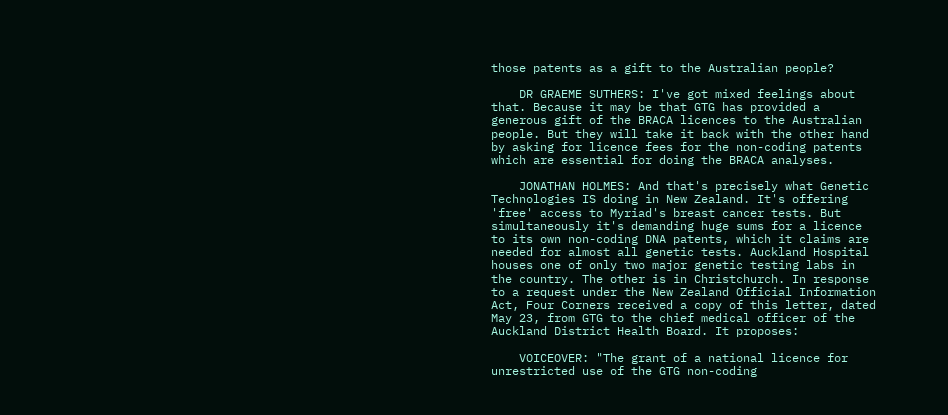those patents as a gift to the Australian people?

    DR GRAEME SUTHERS: I've got mixed feelings about that. Because it may be that GTG has provided a generous gift of the BRACA licences to the Australian people. But they will take it back with the other hand by asking for licence fees for the non-coding patents which are essential for doing the BRACA analyses.

    JONATHAN HOLMES: And that's precisely what Genetic Technologies IS doing in New Zealand. It's offering 'free' access to Myriad's breast cancer tests. But simultaneously it's demanding huge sums for a licence to its own non-coding DNA patents, which it claims are needed for almost all genetic tests. Auckland Hospital houses one of only two major genetic testing labs in the country. The other is in Christchurch. In response to a request under the New Zealand Official Information Act, Four Corners received a copy of this letter, dated May 23, from GTG to the chief medical officer of the Auckland District Health Board. It proposes:

    VOICEOVER: "The grant of a national licence for unrestricted use of the GTG non-coding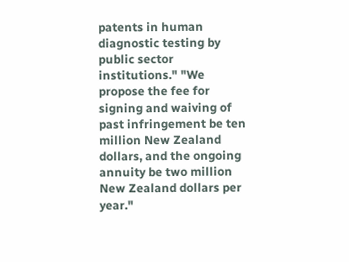patents in human diagnostic testing by public sector institutions." "We propose the fee for signing and waiving of past infringement be ten million New Zealand dollars, and the ongoing annuity be two million New Zealand dollars per year."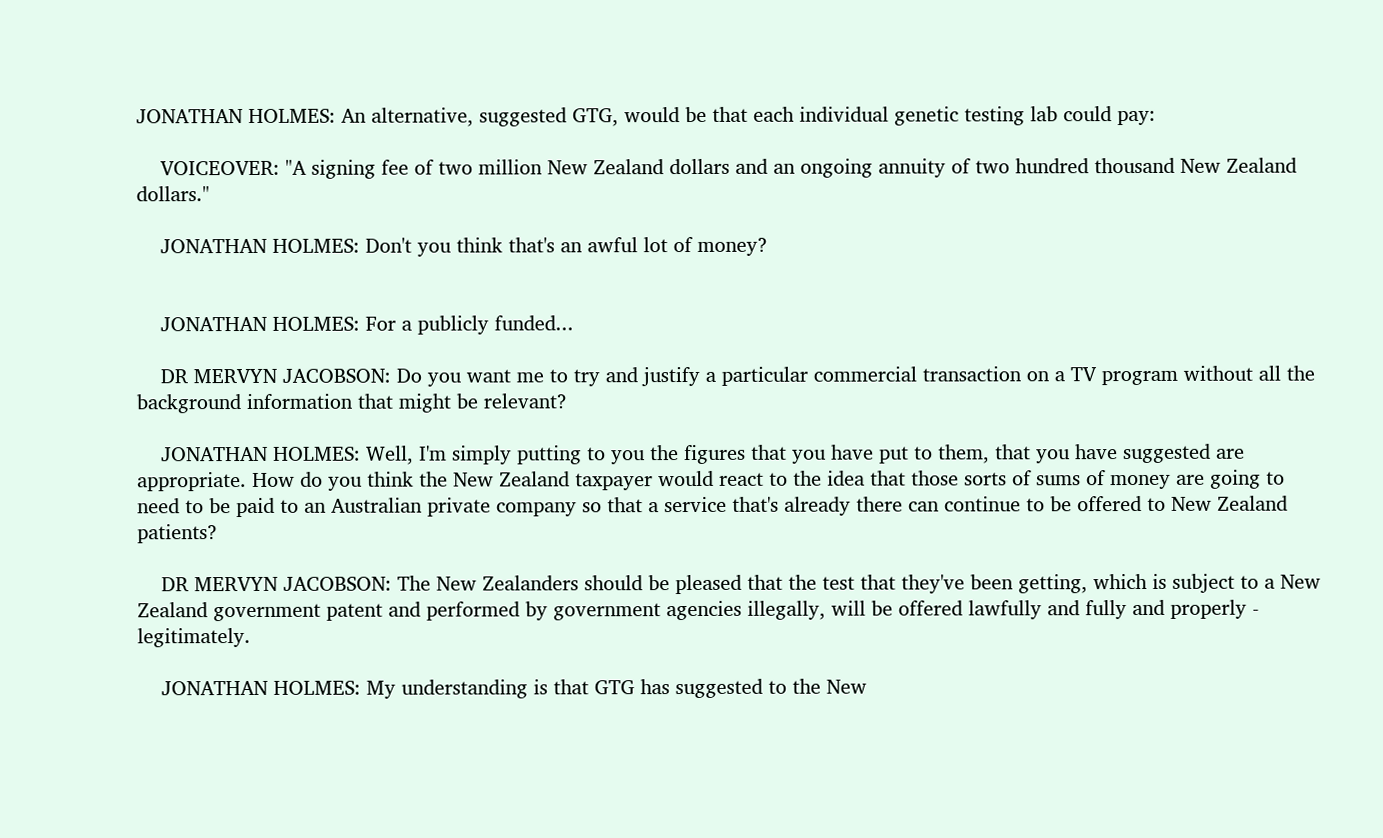JONATHAN HOLMES: An alternative, suggested GTG, would be that each individual genetic testing lab could pay:

    VOICEOVER: "A signing fee of two million New Zealand dollars and an ongoing annuity of two hundred thousand New Zealand dollars."

    JONATHAN HOLMES: Don't you think that's an awful lot of money?


    JONATHAN HOLMES: For a publicly funded...

    DR MERVYN JACOBSON: Do you want me to try and justify a particular commercial transaction on a TV program without all the background information that might be relevant?

    JONATHAN HOLMES: Well, I'm simply putting to you the figures that you have put to them, that you have suggested are appropriate. How do you think the New Zealand taxpayer would react to the idea that those sorts of sums of money are going to need to be paid to an Australian private company so that a service that's already there can continue to be offered to New Zealand patients?

    DR MERVYN JACOBSON: The New Zealanders should be pleased that the test that they've been getting, which is subject to a New Zealand government patent and performed by government agencies illegally, will be offered lawfully and fully and properly - legitimately.

    JONATHAN HOLMES: My understanding is that GTG has suggested to the New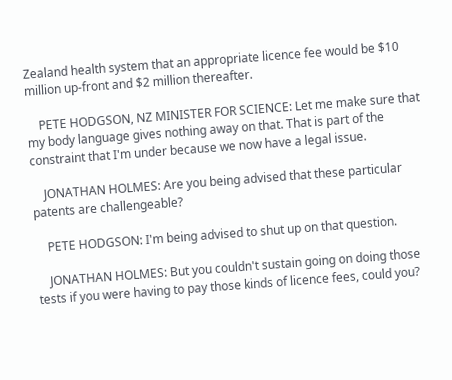Zealand health system that an appropriate licence fee would be $10 million up-front and $2 million thereafter.

    PETE HODGSON, NZ MINISTER FOR SCIENCE: Let me make sure that my body language gives nothing away on that. That is part of the constraint that I'm under because we now have a legal issue.

    JONATHAN HOLMES: Are you being advised that these particular patents are challengeable?

    PETE HODGSON: I'm being advised to shut up on that question.

    JONATHAN HOLMES: But you couldn't sustain going on doing those tests if you were having to pay those kinds of licence fees, could you?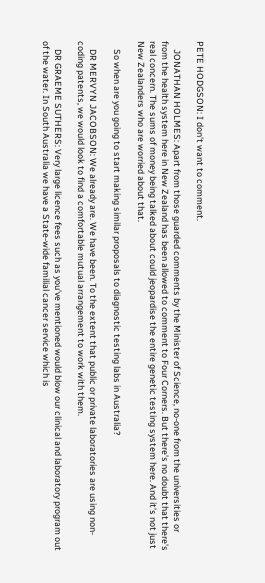PETE HODGSON: I don't want to comment.

    JONATHAN HOLMES: Apart from those guarded comments by the Minister of Science, no-one from the universities or from the health system here in New Zealand has been allowed to comment to Four Corners. But there's no doubt that there's real concern. The sums of money being talked about could jeopardise the entire genetic testing system here. And it's not just New Zealanders who are worried about that.

    So when are you going to start making similar proposals to diagnostic testing labs in Australia?

    DR MERVYN JACOBSON: We already are. We have been. To the extent that public or private laboratories are using non-coding patents, we would look to find a comfortable mutual arrangement to work with them.

    DR GRAEME SUTHERS: Very large licence fees such as you've mentioned would blow our clinical and laboratory program out of the water. In South Australia we have a State-wide familial cancer service which is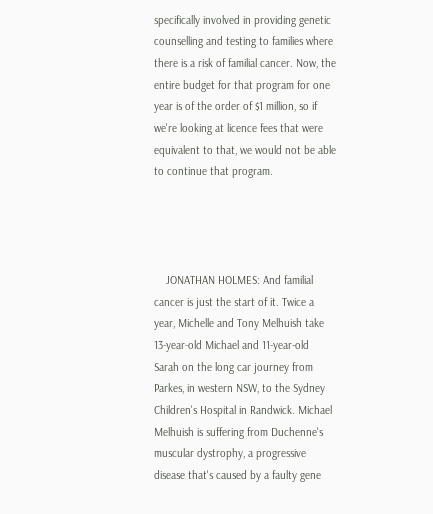specifically involved in providing genetic counselling and testing to families where there is a risk of familial cancer. Now, the entire budget for that program for one year is of the order of $1 million, so if we're looking at licence fees that were equivalent to that, we would not be able to continue that program.




    JONATHAN HOLMES: And familial cancer is just the start of it. Twice a year, Michelle and Tony Melhuish take 13-year-old Michael and 11-year-old Sarah on the long car journey from Parkes, in western NSW, to the Sydney Children's Hospital in Randwick. Michael Melhuish is suffering from Duchenne's muscular dystrophy, a progressive disease that's caused by a faulty gene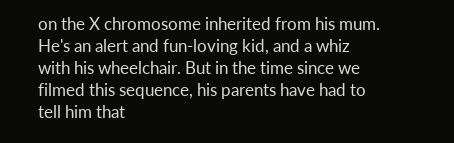on the X chromosome inherited from his mum. He's an alert and fun-loving kid, and a whiz with his wheelchair. But in the time since we filmed this sequence, his parents have had to tell him that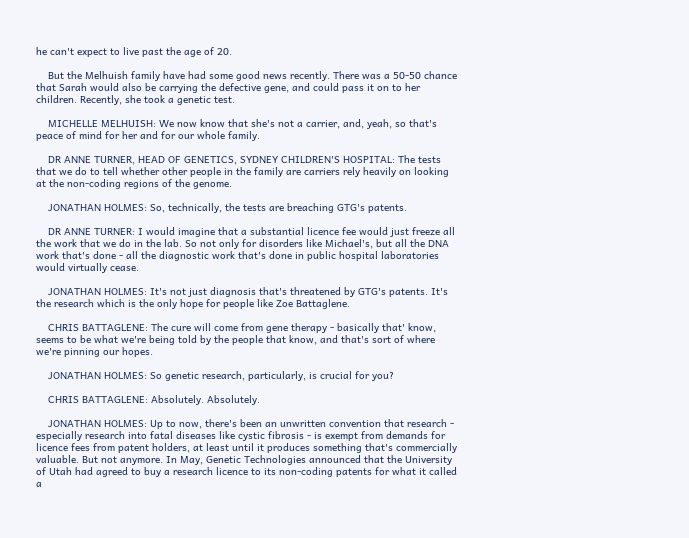he can't expect to live past the age of 20.

    But the Melhuish family have had some good news recently. There was a 50-50 chance that Sarah would also be carrying the defective gene, and could pass it on to her children. Recently, she took a genetic test.

    MICHELLE MELHUISH: We now know that she's not a carrier, and, yeah, so that's peace of mind for her and for our whole family.

    DR ANNE TURNER, HEAD OF GENETICS, SYDNEY CHILDREN'S HOSPITAL: The tests that we do to tell whether other people in the family are carriers rely heavily on looking at the non-coding regions of the genome.

    JONATHAN HOLMES: So, technically, the tests are breaching GTG's patents.

    DR ANNE TURNER: I would imagine that a substantial licence fee would just freeze all the work that we do in the lab. So not only for disorders like Michael's, but all the DNA work that's done - all the diagnostic work that's done in public hospital laboratories would virtually cease.

    JONATHAN HOLMES: It's not just diagnosis that's threatened by GTG's patents. It's the research which is the only hope for people like Zoe Battaglene.

    CHRIS BATTAGLENE: The cure will come from gene therapy - basically that' know, seems to be what we're being told by the people that know, and that's sort of where we're pinning our hopes.

    JONATHAN HOLMES: So genetic research, particularly, is crucial for you?

    CHRIS BATTAGLENE: Absolutely. Absolutely.

    JONATHAN HOLMES: Up to now, there's been an unwritten convention that research - especially research into fatal diseases like cystic fibrosis - is exempt from demands for licence fees from patent holders, at least until it produces something that's commercially valuable. But not anymore. In May, Genetic Technologies announced that the University of Utah had agreed to buy a research licence to its non-coding patents for what it called a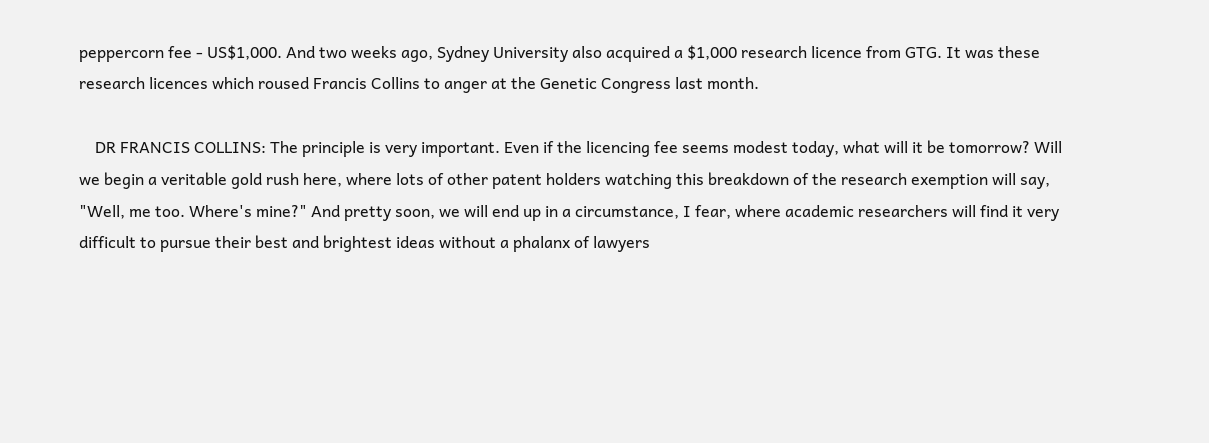peppercorn fee - US$1,000. And two weeks ago, Sydney University also acquired a $1,000 research licence from GTG. It was these research licences which roused Francis Collins to anger at the Genetic Congress last month.

    DR FRANCIS COLLINS: The principle is very important. Even if the licencing fee seems modest today, what will it be tomorrow? Will we begin a veritable gold rush here, where lots of other patent holders watching this breakdown of the research exemption will say, "Well, me too. Where's mine?" And pretty soon, we will end up in a circumstance, I fear, where academic researchers will find it very difficult to pursue their best and brightest ideas without a phalanx of lawyers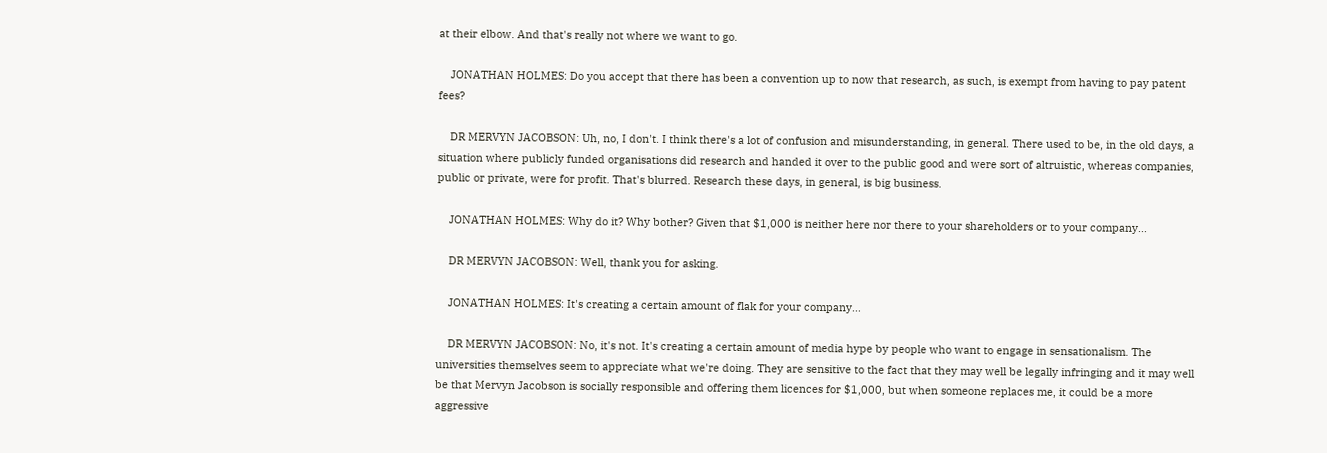at their elbow. And that's really not where we want to go.

    JONATHAN HOLMES: Do you accept that there has been a convention up to now that research, as such, is exempt from having to pay patent fees?

    DR MERVYN JACOBSON: Uh, no, I don't. I think there's a lot of confusion and misunderstanding, in general. There used to be, in the old days, a situation where publicly funded organisations did research and handed it over to the public good and were sort of altruistic, whereas companies, public or private, were for profit. That's blurred. Research these days, in general, is big business.

    JONATHAN HOLMES: Why do it? Why bother? Given that $1,000 is neither here nor there to your shareholders or to your company...

    DR MERVYN JACOBSON: Well, thank you for asking.

    JONATHAN HOLMES: It's creating a certain amount of flak for your company...

    DR MERVYN JACOBSON: No, it's not. It's creating a certain amount of media hype by people who want to engage in sensationalism. The universities themselves seem to appreciate what we're doing. They are sensitive to the fact that they may well be legally infringing and it may well be that Mervyn Jacobson is socially responsible and offering them licences for $1,000, but when someone replaces me, it could be a more aggressive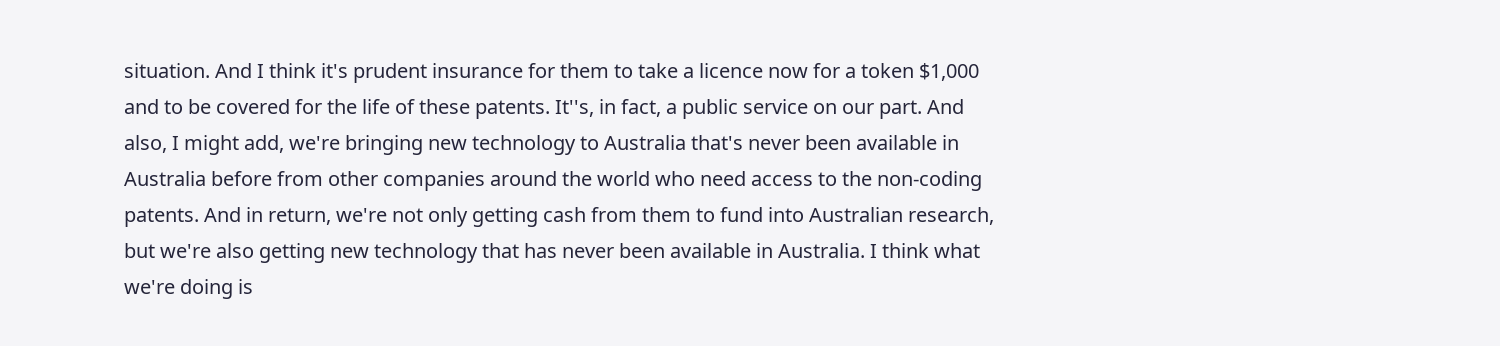situation. And I think it's prudent insurance for them to take a licence now for a token $1,000 and to be covered for the life of these patents. It''s, in fact, a public service on our part. And also, I might add, we're bringing new technology to Australia that's never been available in Australia before from other companies around the world who need access to the non-coding patents. And in return, we're not only getting cash from them to fund into Australian research, but we're also getting new technology that has never been available in Australia. I think what we're doing is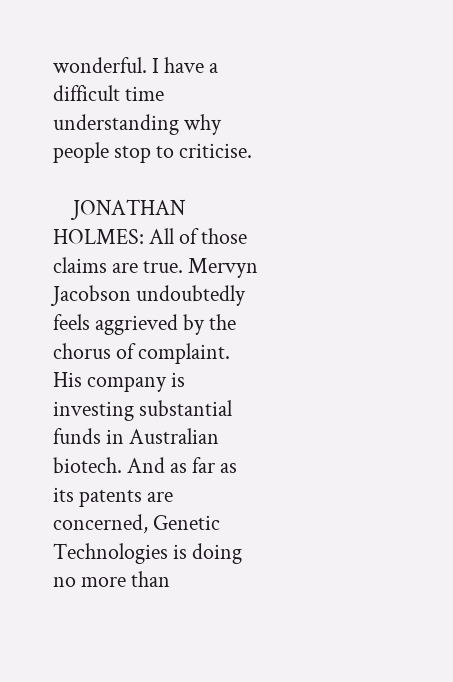wonderful. I have a difficult time understanding why people stop to criticise.

    JONATHAN HOLMES: All of those claims are true. Mervyn Jacobson undoubtedly feels aggrieved by the chorus of complaint. His company is investing substantial funds in Australian biotech. And as far as its patents are concerned, Genetic Technologies is doing no more than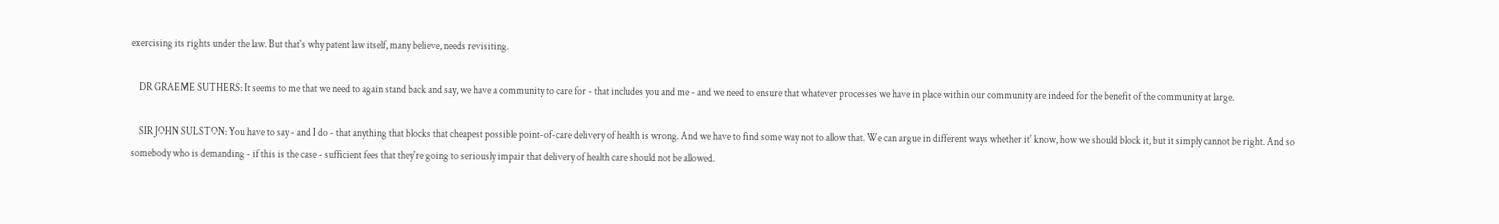exercising its rights under the law. But that's why patent law itself, many believe, needs revisiting.

    DR GRAEME SUTHERS: It seems to me that we need to again stand back and say, we have a community to care for - that includes you and me - and we need to ensure that whatever processes we have in place within our community are indeed for the benefit of the community at large.

    SIR JOHN SULSTON: You have to say - and I do - that anything that blocks that cheapest possible point-of-care delivery of health is wrong. And we have to find some way not to allow that. We can argue in different ways whether it' know, how we should block it, but it simply cannot be right. And so somebody who is demanding - if this is the case - sufficient fees that they're going to seriously impair that delivery of health care should not be allowed.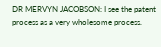DR MERVYN JACOBSON: I see the patent process as a very wholesome process.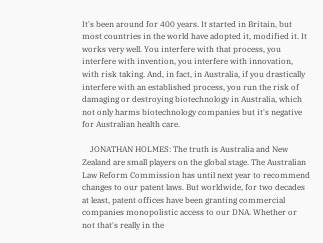It's been around for 400 years. It started in Britain, but most countries in the world have adopted it, modified it. It works very well. You interfere with that process, you interfere with invention, you interfere with innovation, with risk taking. And, in fact, in Australia, if you drastically interfere with an established process, you run the risk of damaging or destroying biotechnology in Australia, which not only harms biotechnology companies but it's negative for Australian health care.

    JONATHAN HOLMES: The truth is Australia and New Zealand are small players on the global stage. The Australian Law Reform Commission has until next year to recommend changes to our patent laws. But worldwide, for two decades at least, patent offices have been granting commercial companies monopolistic access to our DNA. Whether or not that's really in the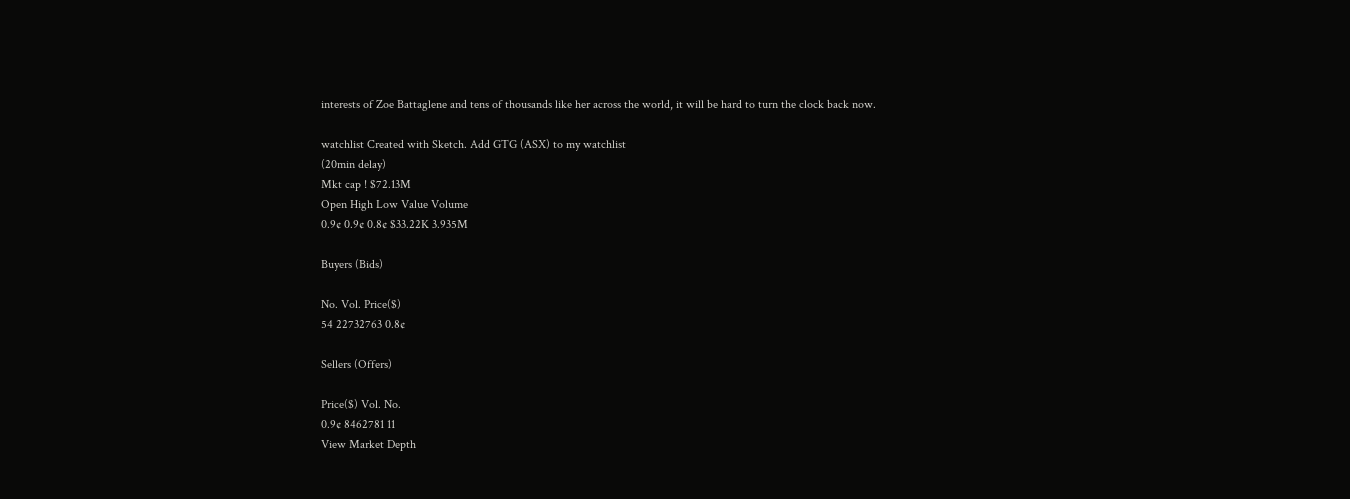interests of Zoe Battaglene and tens of thousands like her across the world, it will be hard to turn the clock back now.

watchlist Created with Sketch. Add GTG (ASX) to my watchlist
(20min delay)
Mkt cap ! $72.13M
Open High Low Value Volume
0.9¢ 0.9¢ 0.8¢ $33.22K 3.935M

Buyers (Bids)

No. Vol. Price($)
54 22732763 0.8¢

Sellers (Offers)

Price($) Vol. No.
0.9¢ 8462781 11
View Market Depth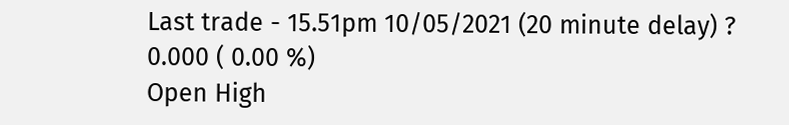Last trade - 15.51pm 10/05/2021 (20 minute delay) ?
0.000 ( 0.00 %)
Open High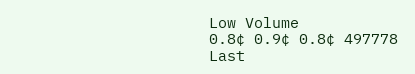Low Volume
0.8¢ 0.9¢ 0.8¢ 497778
Last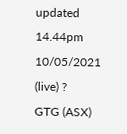updated 14.44pm 10/05/2021 (live) ?
GTG (ASX)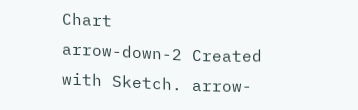Chart
arrow-down-2 Created with Sketch. arrow-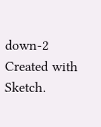down-2 Created with Sketch.